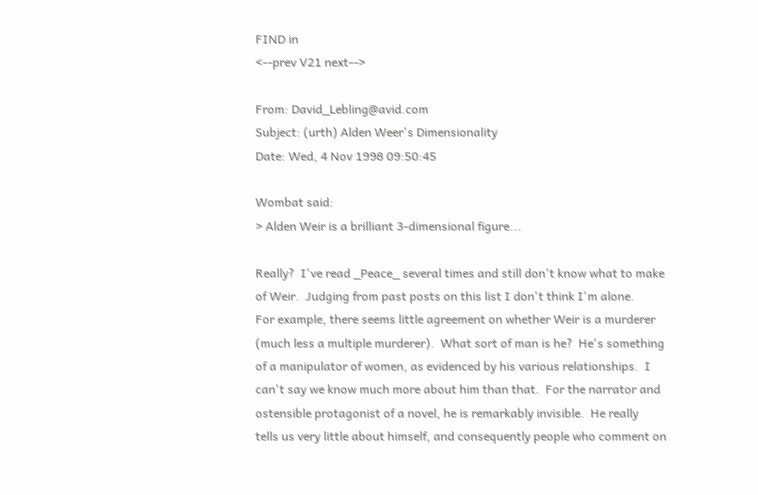FIND in
<--prev V21 next-->

From: David_Lebling@avid.com
Subject: (urth) Alden Weer's Dimensionality
Date: Wed, 4 Nov 1998 09:50:45

Wombat said:
> Alden Weir is a brilliant 3-dimensional figure...

Really?  I've read _Peace_ several times and still don't know what to make
of Weir.  Judging from past posts on this list I don't think I'm alone.
For example, there seems little agreement on whether Weir is a murderer
(much less a multiple murderer).  What sort of man is he?  He's something
of a manipulator of women, as evidenced by his various relationships.  I
can't say we know much more about him than that.  For the narrator and
ostensible protagonist of a novel, he is remarkably invisible.  He really
tells us very little about himself, and consequently people who comment on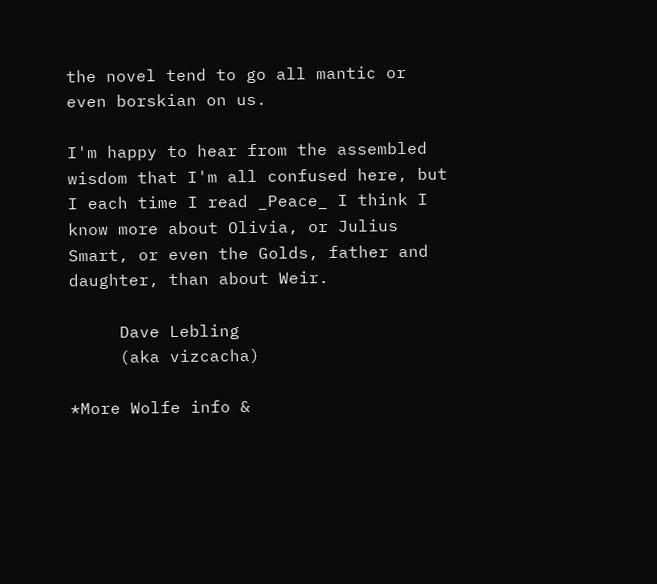the novel tend to go all mantic or even borskian on us.

I'm happy to hear from the assembled wisdom that I'm all confused here, but
I each time I read _Peace_ I think I know more about Olivia, or Julius
Smart, or even the Golds, father and daughter, than about Weir.

     Dave Lebling
     (aka vizcacha)

*More Wolfe info &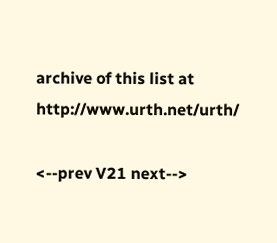archive of this list at http://www.urth.net/urth/

<--prev V21 next-->